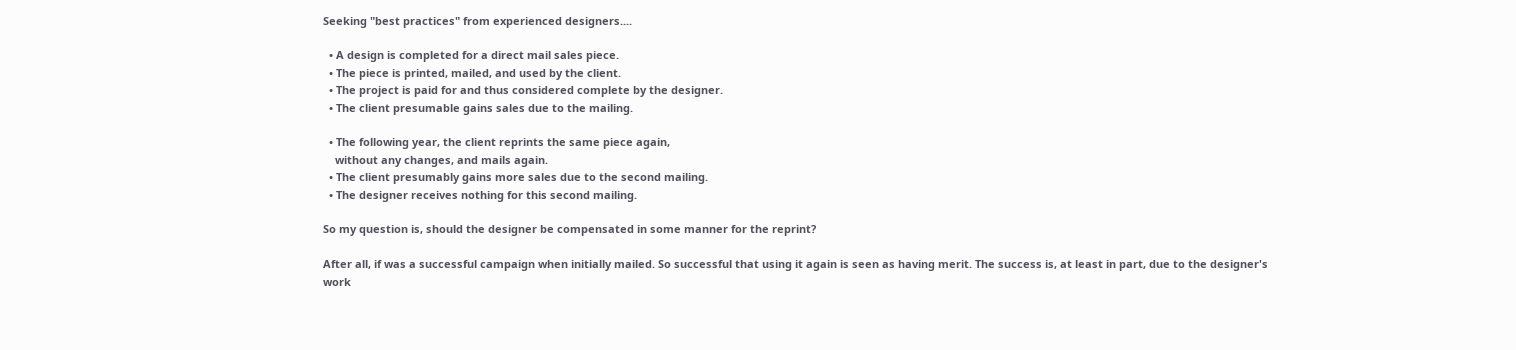Seeking "best practices" from experienced designers....

  • A design is completed for a direct mail sales piece.
  • The piece is printed, mailed, and used by the client.
  • The project is paid for and thus considered complete by the designer.
  • The client presumable gains sales due to the mailing.

  • The following year, the client reprints the same piece again,
    without any changes, and mails again.
  • The client presumably gains more sales due to the second mailing.
  • The designer receives nothing for this second mailing.

So my question is, should the designer be compensated in some manner for the reprint?

After all, if was a successful campaign when initially mailed. So successful that using it again is seen as having merit. The success is, at least in part, due to the designer's work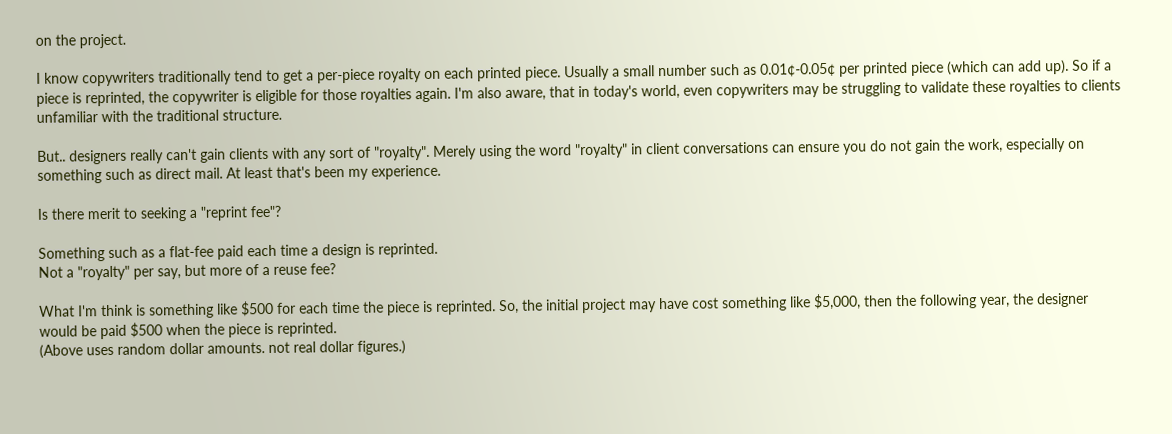on the project.

I know copywriters traditionally tend to get a per-piece royalty on each printed piece. Usually a small number such as 0.01¢-0.05¢ per printed piece (which can add up). So if a piece is reprinted, the copywriter is eligible for those royalties again. I'm also aware, that in today's world, even copywriters may be struggling to validate these royalties to clients unfamiliar with the traditional structure.

But.. designers really can't gain clients with any sort of "royalty". Merely using the word "royalty" in client conversations can ensure you do not gain the work, especially on something such as direct mail. At least that's been my experience.

Is there merit to seeking a "reprint fee"?

Something such as a flat-fee paid each time a design is reprinted.
Not a "royalty" per say, but more of a reuse fee?

What I'm think is something like $500 for each time the piece is reprinted. So, the initial project may have cost something like $5,000, then the following year, the designer would be paid $500 when the piece is reprinted.
(Above uses random dollar amounts. not real dollar figures.)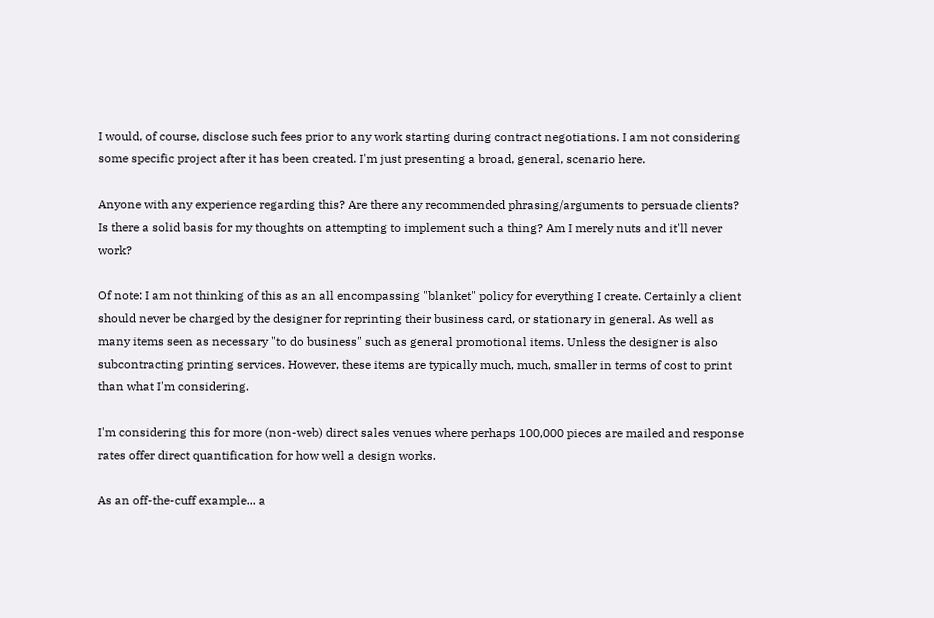I would, of course, disclose such fees prior to any work starting during contract negotiations. I am not considering some specific project after it has been created. I'm just presenting a broad, general, scenario here.

Anyone with any experience regarding this? Are there any recommended phrasing/arguments to persuade clients? Is there a solid basis for my thoughts on attempting to implement such a thing? Am I merely nuts and it'll never work?

Of note: I am not thinking of this as an all encompassing "blanket" policy for everything I create. Certainly a client should never be charged by the designer for reprinting their business card, or stationary in general. As well as many items seen as necessary "to do business" such as general promotional items. Unless the designer is also subcontracting printing services. However, these items are typically much, much, smaller in terms of cost to print than what I'm considering.

I'm considering this for more (non-web) direct sales venues where perhaps 100,000 pieces are mailed and response rates offer direct quantification for how well a design works.

As an off-the-cuff example... a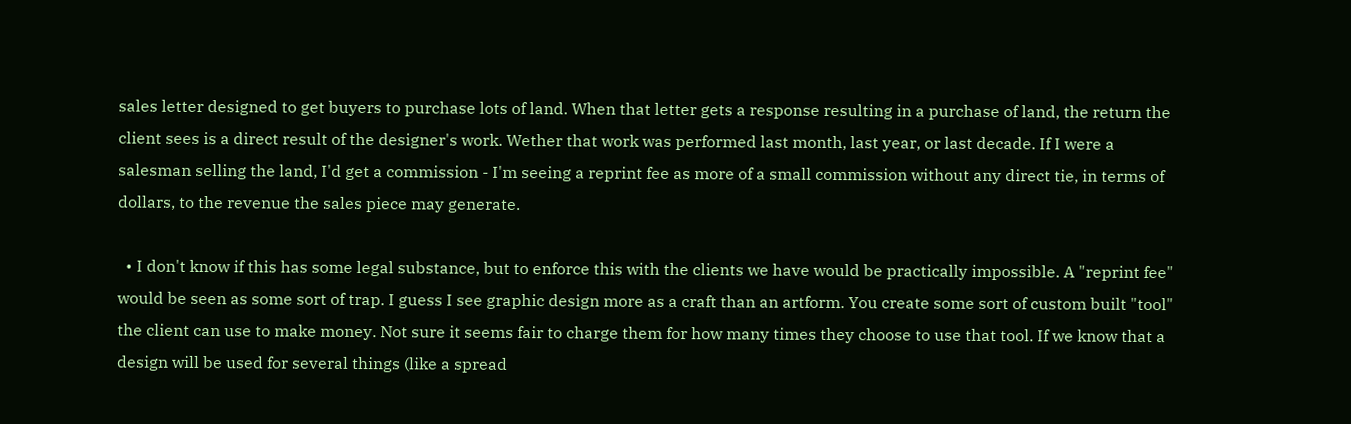sales letter designed to get buyers to purchase lots of land. When that letter gets a response resulting in a purchase of land, the return the client sees is a direct result of the designer's work. Wether that work was performed last month, last year, or last decade. If I were a salesman selling the land, I'd get a commission - I'm seeing a reprint fee as more of a small commission without any direct tie, in terms of dollars, to the revenue the sales piece may generate.

  • I don't know if this has some legal substance, but to enforce this with the clients we have would be practically impossible. A "reprint fee" would be seen as some sort of trap. I guess I see graphic design more as a craft than an artform. You create some sort of custom built "tool" the client can use to make money. Not sure it seems fair to charge them for how many times they choose to use that tool. If we know that a design will be used for several things (like a spread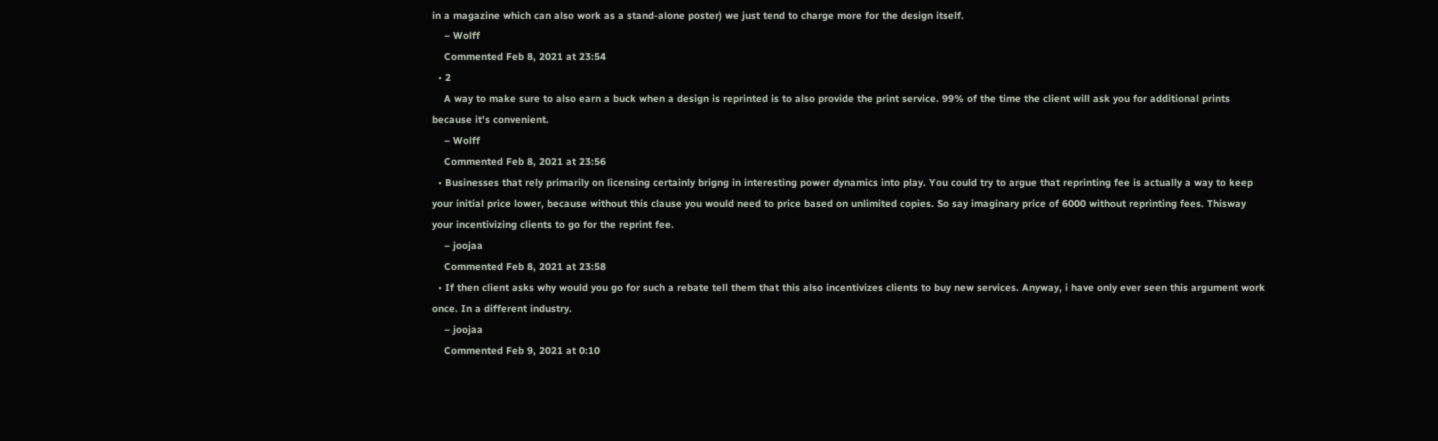in a magazine which can also work as a stand-alone poster) we just tend to charge more for the design itself.
    – Wolff
    Commented Feb 8, 2021 at 23:54
  • 2
    A way to make sure to also earn a buck when a design is reprinted is to also provide the print service. 99% of the time the client will ask you for additional prints because it's convenient.
    – Wolff
    Commented Feb 8, 2021 at 23:56
  • Businesses that rely primarily on licensing certainly brigng in interesting power dynamics into play. You could try to argue that reprinting fee is actually a way to keep your initial price lower, because without this clause you would need to price based on unlimited copies. So say imaginary price of 6000 without reprinting fees. Thisway your incentivizing clients to go for the reprint fee.
    – joojaa
    Commented Feb 8, 2021 at 23:58
  • If then client asks why would you go for such a rebate tell them that this also incentivizes clients to buy new services. Anyway, i have only ever seen this argument work once. In a different industry.
    – joojaa
    Commented Feb 9, 2021 at 0:10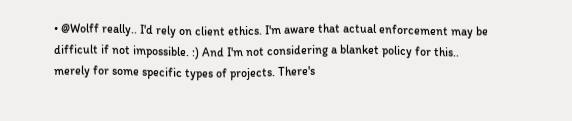• @Wolff really.. I'd rely on client ethics. I'm aware that actual enforcement may be difficult if not impossible. :) And I'm not considering a blanket policy for this.. merely for some specific types of projects. There's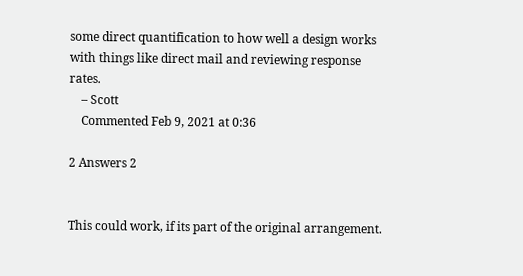some direct quantification to how well a design works with things like direct mail and reviewing response rates.
    – Scott
    Commented Feb 9, 2021 at 0:36

2 Answers 2


This could work, if its part of the original arrangement.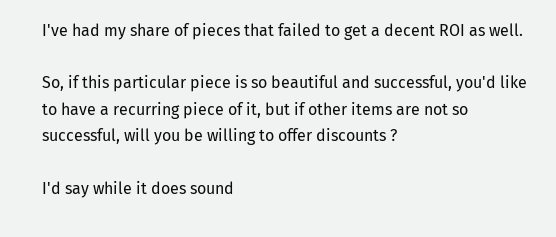I've had my share of pieces that failed to get a decent ROI as well.

So, if this particular piece is so beautiful and successful, you'd like to have a recurring piece of it, but if other items are not so successful, will you be willing to offer discounts ?

I'd say while it does sound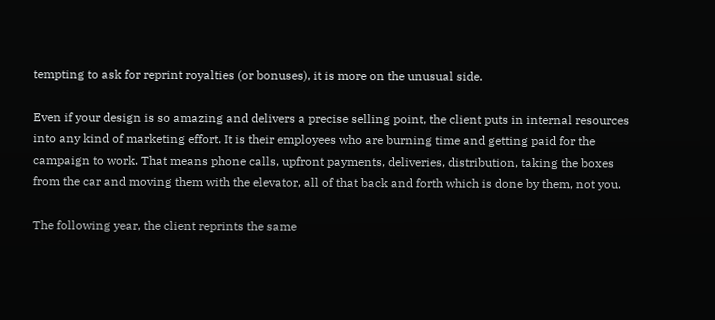tempting to ask for reprint royalties (or bonuses), it is more on the unusual side.

Even if your design is so amazing and delivers a precise selling point, the client puts in internal resources into any kind of marketing effort. It is their employees who are burning time and getting paid for the campaign to work. That means phone calls, upfront payments, deliveries, distribution, taking the boxes from the car and moving them with the elevator, all of that back and forth which is done by them, not you.

The following year, the client reprints the same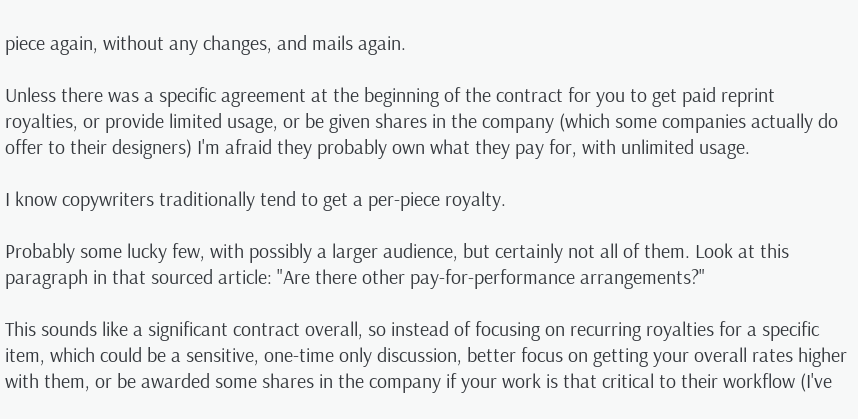piece again, without any changes, and mails again.

Unless there was a specific agreement at the beginning of the contract for you to get paid reprint royalties, or provide limited usage, or be given shares in the company (which some companies actually do offer to their designers) I'm afraid they probably own what they pay for, with unlimited usage.

I know copywriters traditionally tend to get a per-piece royalty.

Probably some lucky few, with possibly a larger audience, but certainly not all of them. Look at this paragraph in that sourced article: "Are there other pay-for-performance arrangements?"

This sounds like a significant contract overall, so instead of focusing on recurring royalties for a specific item, which could be a sensitive, one-time only discussion, better focus on getting your overall rates higher with them, or be awarded some shares in the company if your work is that critical to their workflow (I've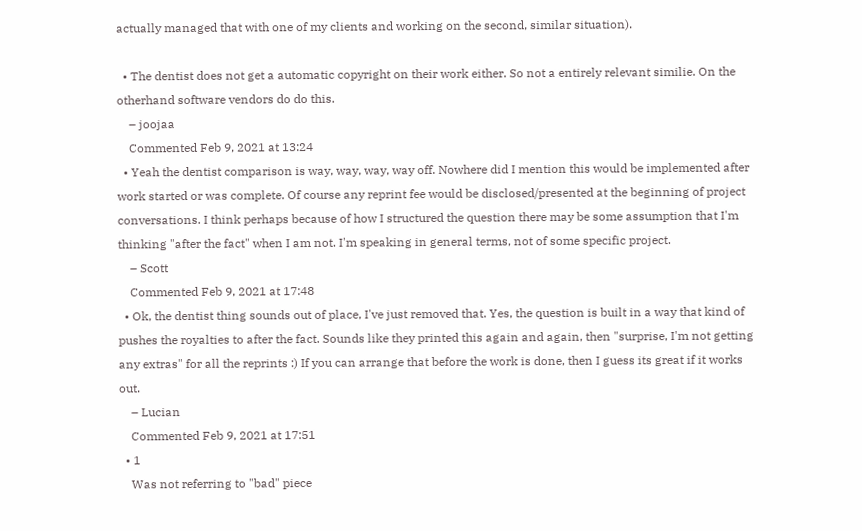actually managed that with one of my clients and working on the second, similar situation).

  • The dentist does not get a automatic copyright on their work either. So not a entirely relevant similie. On the otherhand software vendors do do this.
    – joojaa
    Commented Feb 9, 2021 at 13:24
  • Yeah the dentist comparison is way, way, way, way off. Nowhere did I mention this would be implemented after work started or was complete. Of course any reprint fee would be disclosed/presented at the beginning of project conversations. I think perhaps because of how I structured the question there may be some assumption that I'm thinking "after the fact" when I am not. I'm speaking in general terms, not of some specific project.
    – Scott
    Commented Feb 9, 2021 at 17:48
  • Ok, the dentist thing sounds out of place, I've just removed that. Yes, the question is built in a way that kind of pushes the royalties to after the fact. Sounds like they printed this again and again, then "surprise, I'm not getting any extras" for all the reprints :) If you can arrange that before the work is done, then I guess its great if it works out.
    – Lucian
    Commented Feb 9, 2021 at 17:51
  • 1
    Was not referring to "bad" piece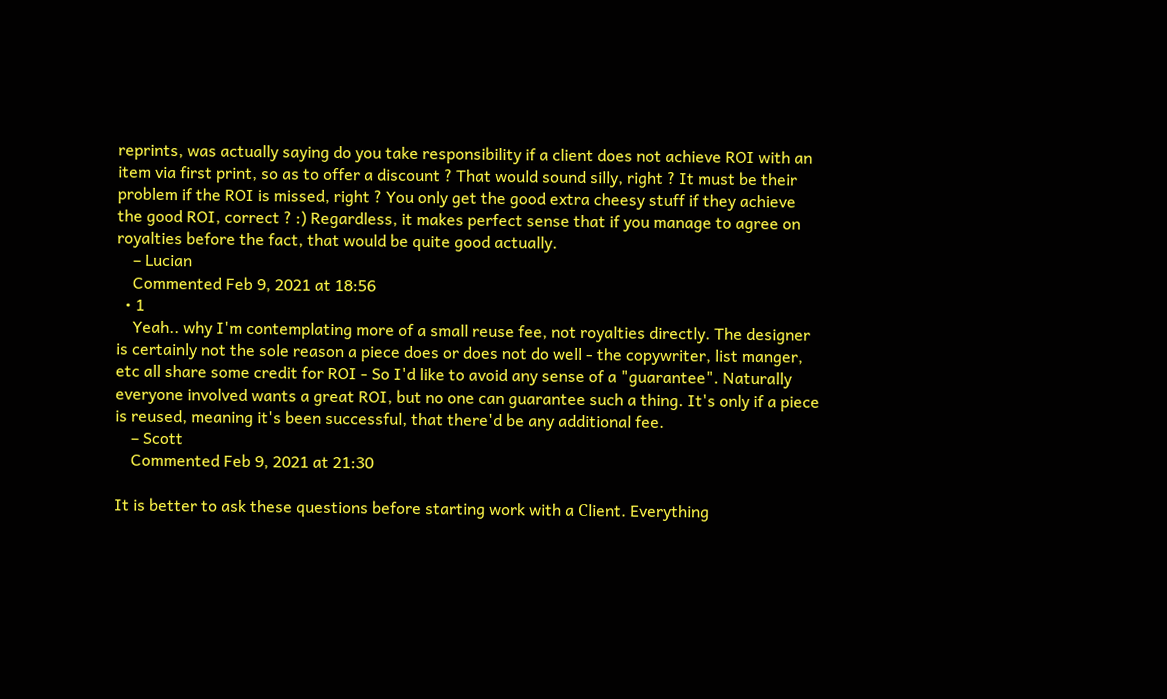reprints, was actually saying do you take responsibility if a client does not achieve ROI with an item via first print, so as to offer a discount ? That would sound silly, right ? It must be their problem if the ROI is missed, right ? You only get the good extra cheesy stuff if they achieve the good ROI, correct ? :) Regardless, it makes perfect sense that if you manage to agree on royalties before the fact, that would be quite good actually.
    – Lucian
    Commented Feb 9, 2021 at 18:56
  • 1
    Yeah.. why I'm contemplating more of a small reuse fee, not royalties directly. The designer is certainly not the sole reason a piece does or does not do well - the copywriter, list manger, etc all share some credit for ROI - So I'd like to avoid any sense of a "guarantee". Naturally everyone involved wants a great ROI, but no one can guarantee such a thing. It's only if a piece is reused, meaning it's been successful, that there'd be any additional fee.
    – Scott
    Commented Feb 9, 2021 at 21:30

It is better to ask these questions before starting work with a Сlient. Everything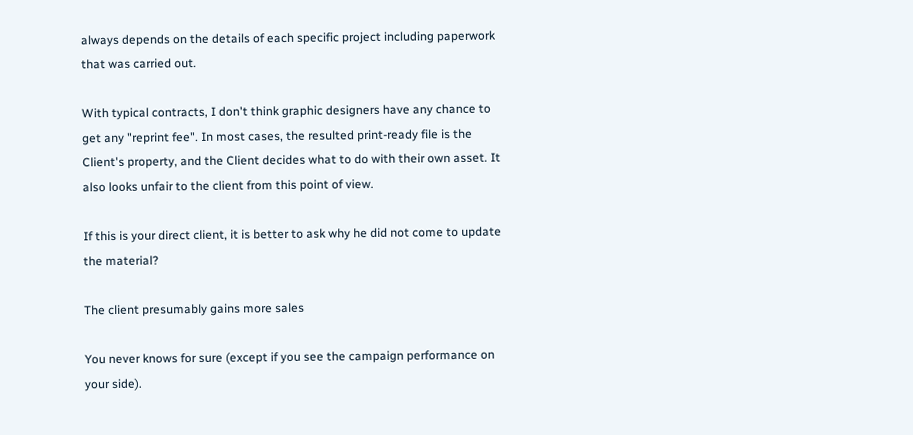always depends on the details of each specific project including paperwork that was carried out.

With typical contracts, I don't think graphic designers have any chance to get any "reprint fee". In most cases, the resulted print-ready file is the Client's property, and the Client decides what to do with their own asset. It also looks unfair to the client from this point of view.

If this is your direct client, it is better to ask why he did not come to update the material?

The client presumably gains more sales

You never knows for sure (except if you see the campaign performance on your side).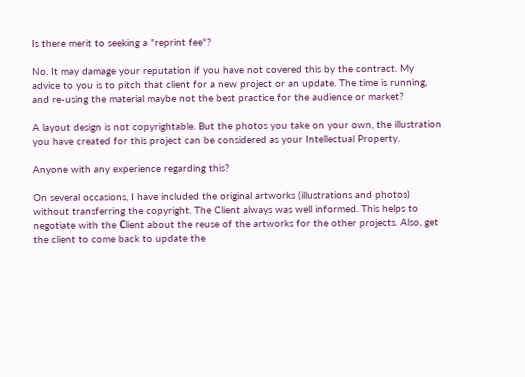Is there merit to seeking a "reprint fee"?

No. It may damage your reputation if you have not covered this by the contract. My advice to you is to pitch that client for a new project or an update. The time is running, and re-using the material maybe not the best practice for the audience or market?

A layout design is not copyrightable. But the photos you take on your own, the illustration you have created for this project can be considered as your Intellectual Property.

Anyone with any experience regarding this?

On several occasions, I have included the original artworks (illustrations and photos) without transferring the copyright. The Client always was well informed. This helps to negotiate with the Сlient about the reuse of the artworks for the other projects. Also, get the client to come back to update the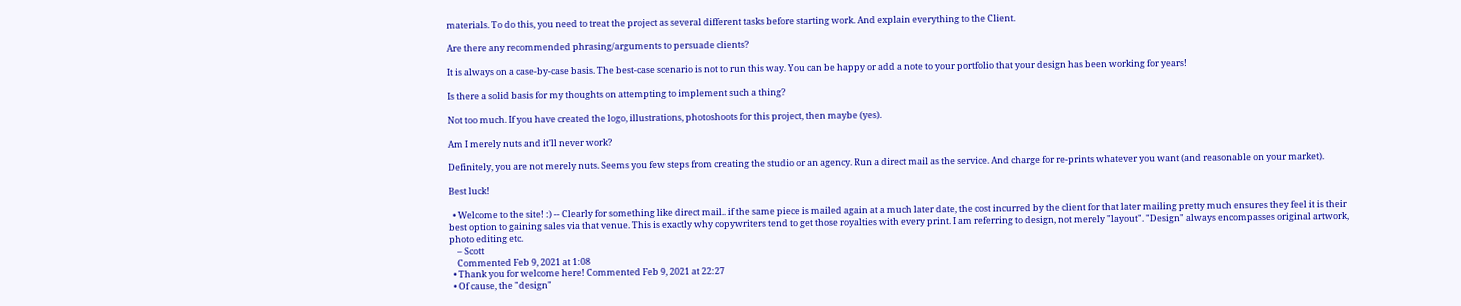materials. To do this, you need to treat the project as several different tasks before starting work. And explain everything to the Client.

Are there any recommended phrasing/arguments to persuade clients?

It is always on a case-by-case basis. The best-case scenario is not to run this way. You can be happy or add a note to your portfolio that your design has been working for years!

Is there a solid basis for my thoughts on attempting to implement such a thing?

Not too much. If you have created the logo, illustrations, photoshoots for this project, then maybe (yes).

Am I merely nuts and it'll never work?

Definitely, you are not merely nuts. Seems you few steps from creating the studio or an agency. Run a direct mail as the service. And charge for re-prints whatever you want (and reasonable on your market).

Best luck!

  • Welcome to the site! :) -- Clearly for something like direct mail.. if the same piece is mailed again at a much later date, the cost incurred by the client for that later mailing pretty much ensures they feel it is their best option to gaining sales via that venue. This is exactly why copywriters tend to get those royalties with every print. I am referring to design, not merely "layout". "Design" always encompasses original artwork, photo editing etc.
    – Scott
    Commented Feb 9, 2021 at 1:08
  • Thank you for welcome here! Commented Feb 9, 2021 at 22:27
  • Of cause, the "design"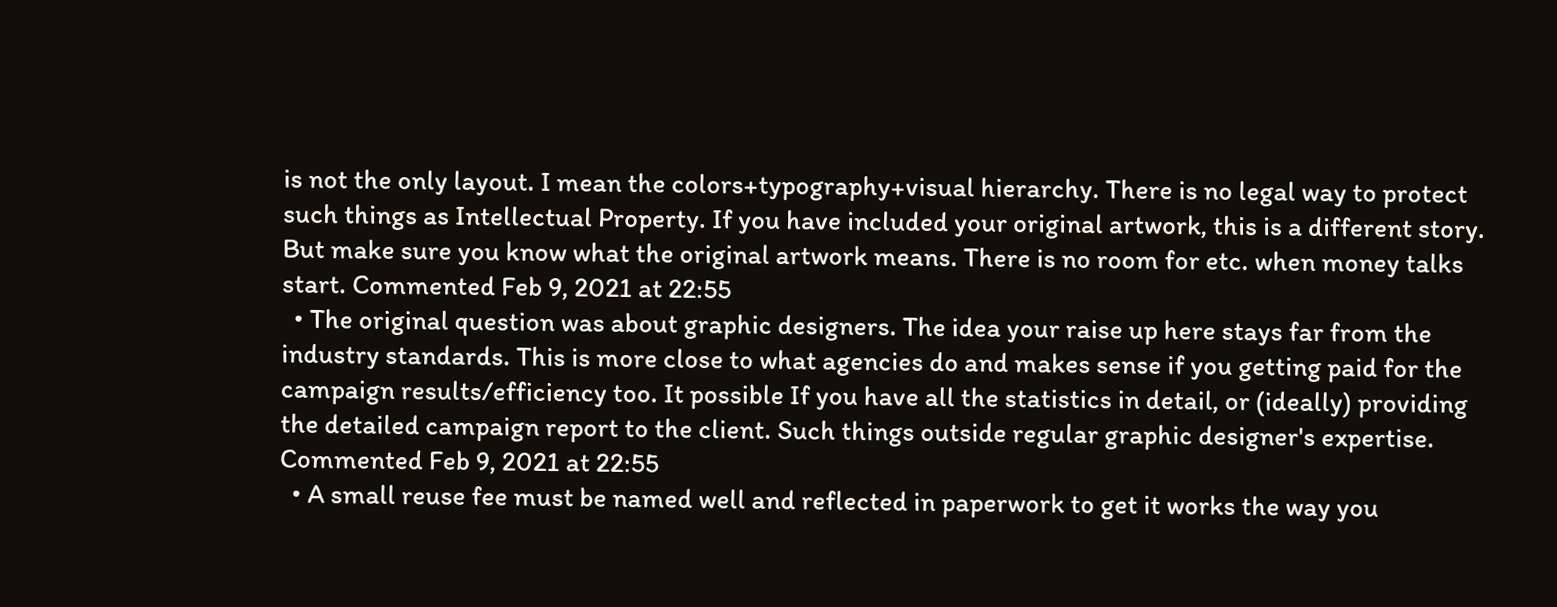is not the only layout. I mean the colors+typography+visual hierarchy. There is no legal way to protect such things as Intellectual Property. If you have included your original artwork, this is a different story. But make sure you know what the original artwork means. There is no room for etc. when money talks start. Commented Feb 9, 2021 at 22:55
  • The original question was about graphic designers. The idea your raise up here stays far from the industry standards. This is more close to what agencies do and makes sense if you getting paid for the campaign results/efficiency too. It possible If you have all the statistics in detail, or (ideally) providing the detailed campaign report to the client. Such things outside regular graphic designer's expertise. Commented Feb 9, 2021 at 22:55
  • A small reuse fee must be named well and reflected in paperwork to get it works the way you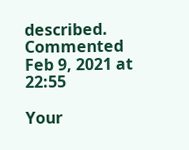described. Commented Feb 9, 2021 at 22:55

Your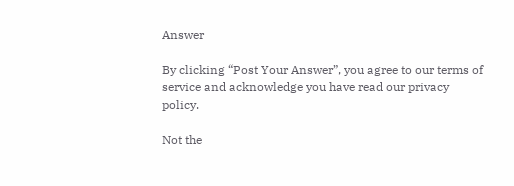Answer

By clicking “Post Your Answer”, you agree to our terms of service and acknowledge you have read our privacy policy.

Not the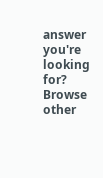answer you're looking for? Browse other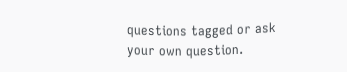questions tagged or ask your own question.